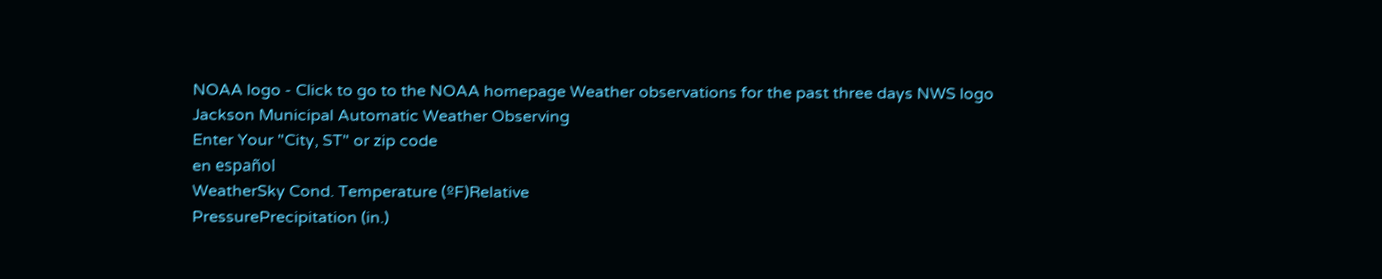NOAA logo - Click to go to the NOAA homepage Weather observations for the past three days NWS logo
Jackson Municipal Automatic Weather Observing
Enter Your "City, ST" or zip code
en español
WeatherSky Cond. Temperature (ºF)Relative
PressurePrecipitation (in.)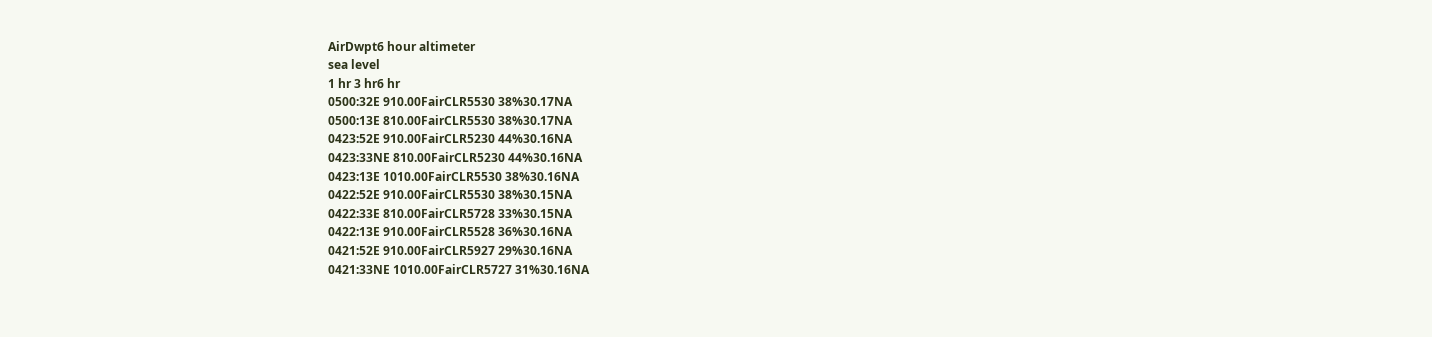AirDwpt6 hour altimeter
sea level
1 hr 3 hr6 hr
0500:32E 910.00FairCLR5530 38%30.17NA
0500:13E 810.00FairCLR5530 38%30.17NA
0423:52E 910.00FairCLR5230 44%30.16NA
0423:33NE 810.00FairCLR5230 44%30.16NA
0423:13E 1010.00FairCLR5530 38%30.16NA
0422:52E 910.00FairCLR5530 38%30.15NA
0422:33E 810.00FairCLR5728 33%30.15NA
0422:13E 910.00FairCLR5528 36%30.16NA
0421:52E 910.00FairCLR5927 29%30.16NA
0421:33NE 1010.00FairCLR5727 31%30.16NA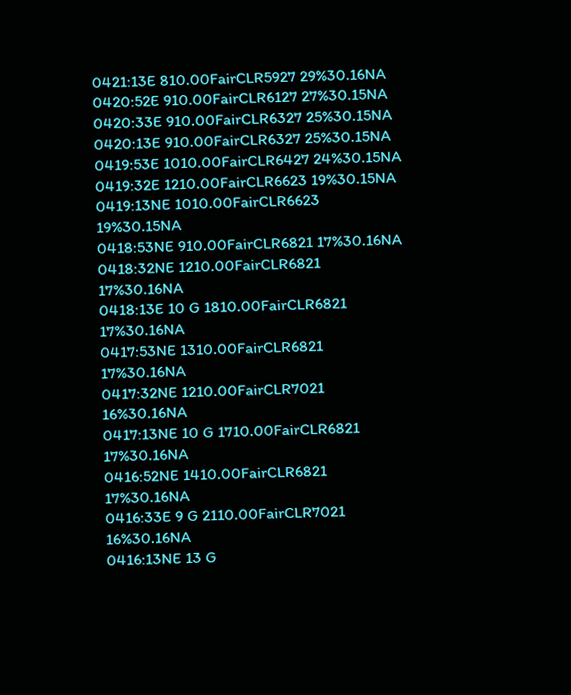0421:13E 810.00FairCLR5927 29%30.16NA
0420:52E 910.00FairCLR6127 27%30.15NA
0420:33E 910.00FairCLR6327 25%30.15NA
0420:13E 910.00FairCLR6327 25%30.15NA
0419:53E 1010.00FairCLR6427 24%30.15NA
0419:32E 1210.00FairCLR6623 19%30.15NA
0419:13NE 1010.00FairCLR6623 19%30.15NA
0418:53NE 910.00FairCLR6821 17%30.16NA
0418:32NE 1210.00FairCLR6821 17%30.16NA
0418:13E 10 G 1810.00FairCLR6821 17%30.16NA
0417:53NE 1310.00FairCLR6821 17%30.16NA
0417:32NE 1210.00FairCLR7021 16%30.16NA
0417:13NE 10 G 1710.00FairCLR6821 17%30.16NA
0416:52NE 1410.00FairCLR6821 17%30.16NA
0416:33E 9 G 2110.00FairCLR7021 16%30.16NA
0416:13NE 13 G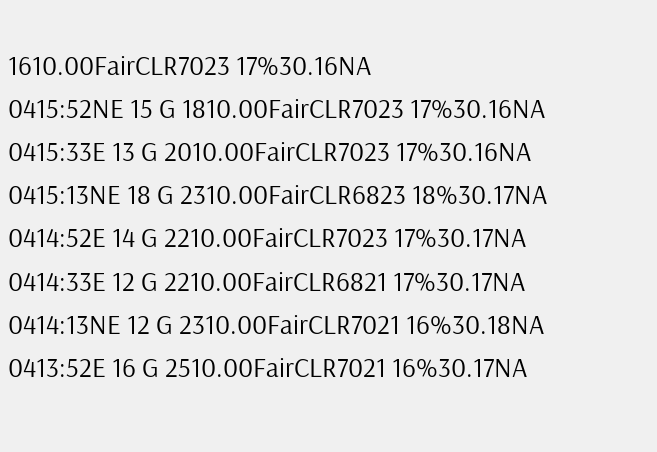1610.00FairCLR7023 17%30.16NA
0415:52NE 15 G 1810.00FairCLR7023 17%30.16NA
0415:33E 13 G 2010.00FairCLR7023 17%30.16NA
0415:13NE 18 G 2310.00FairCLR6823 18%30.17NA
0414:52E 14 G 2210.00FairCLR7023 17%30.17NA
0414:33E 12 G 2210.00FairCLR6821 17%30.17NA
0414:13NE 12 G 2310.00FairCLR7021 16%30.18NA
0413:52E 16 G 2510.00FairCLR7021 16%30.17NA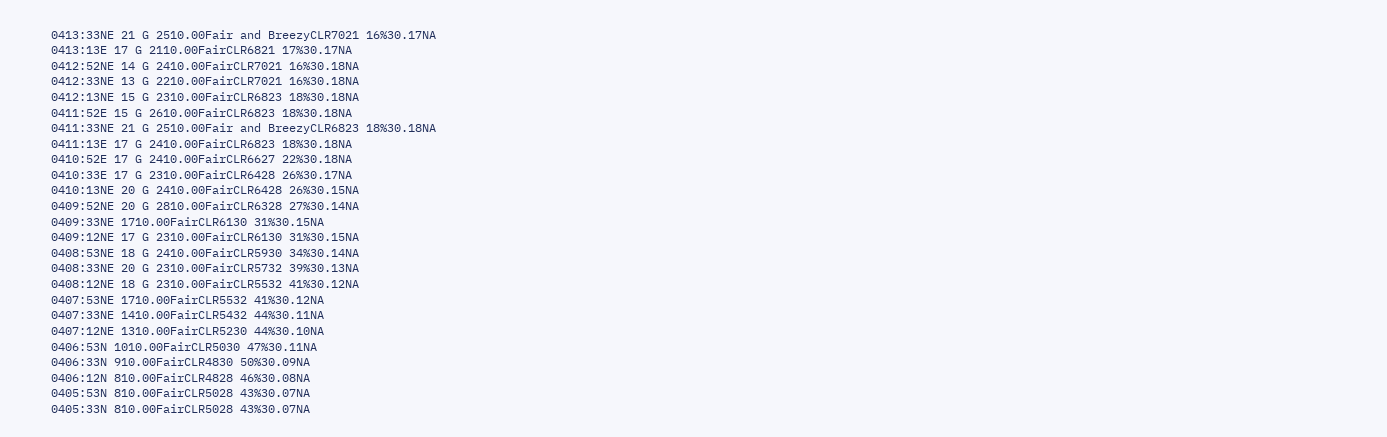0413:33NE 21 G 2510.00Fair and BreezyCLR7021 16%30.17NA
0413:13E 17 G 2110.00FairCLR6821 17%30.17NA
0412:52NE 14 G 2410.00FairCLR7021 16%30.18NA
0412:33NE 13 G 2210.00FairCLR7021 16%30.18NA
0412:13NE 15 G 2310.00FairCLR6823 18%30.18NA
0411:52E 15 G 2610.00FairCLR6823 18%30.18NA
0411:33NE 21 G 2510.00Fair and BreezyCLR6823 18%30.18NA
0411:13E 17 G 2410.00FairCLR6823 18%30.18NA
0410:52E 17 G 2410.00FairCLR6627 22%30.18NA
0410:33E 17 G 2310.00FairCLR6428 26%30.17NA
0410:13NE 20 G 2410.00FairCLR6428 26%30.15NA
0409:52NE 20 G 2810.00FairCLR6328 27%30.14NA
0409:33NE 1710.00FairCLR6130 31%30.15NA
0409:12NE 17 G 2310.00FairCLR6130 31%30.15NA
0408:53NE 18 G 2410.00FairCLR5930 34%30.14NA
0408:33NE 20 G 2310.00FairCLR5732 39%30.13NA
0408:12NE 18 G 2310.00FairCLR5532 41%30.12NA
0407:53NE 1710.00FairCLR5532 41%30.12NA
0407:33NE 1410.00FairCLR5432 44%30.11NA
0407:12NE 1310.00FairCLR5230 44%30.10NA
0406:53N 1010.00FairCLR5030 47%30.11NA
0406:33N 910.00FairCLR4830 50%30.09NA
0406:12N 810.00FairCLR4828 46%30.08NA
0405:53N 810.00FairCLR5028 43%30.07NA
0405:33N 810.00FairCLR5028 43%30.07NA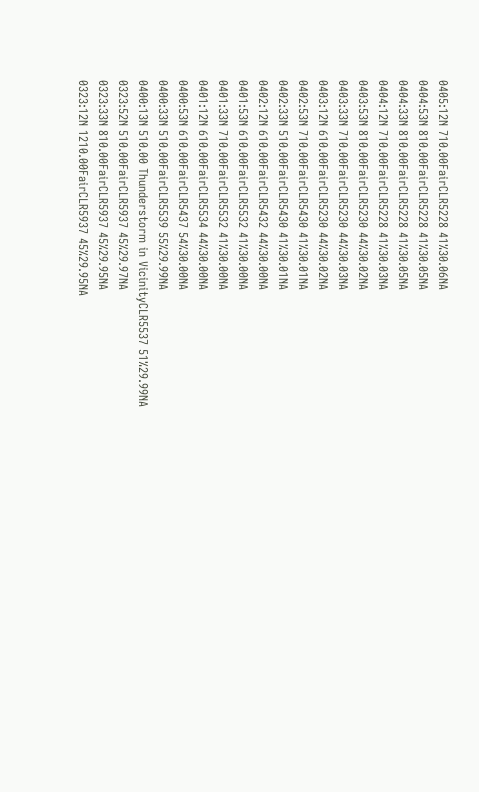0405:12N 710.00FairCLR5228 41%30.06NA
0404:53N 810.00FairCLR5228 41%30.05NA
0404:33N 810.00FairCLR5228 41%30.05NA
0404:12N 710.00FairCLR5228 41%30.03NA
0403:53N 810.00FairCLR5230 44%30.02NA
0403:33N 710.00FairCLR5230 44%30.03NA
0403:12N 610.00FairCLR5230 44%30.02NA
0402:53N 710.00FairCLR5430 41%30.01NA
0402:33N 510.00FairCLR5430 41%30.01NA
0402:12N 610.00FairCLR5432 44%30.00NA
0401:53N 610.00FairCLR5532 41%30.00NA
0401:33N 710.00FairCLR5532 41%30.00NA
0401:12N 610.00FairCLR5534 44%30.00NA
0400:53N 610.00FairCLR5437 54%30.00NA
0400:33N 510.00FairCLR5539 55%29.99NA
0400:13N 510.00 Thunderstorm in VicinityCLR5537 51%29.99NA
0323:52N 510.00FairCLR5937 45%29.97NA
0323:33N 810.00FairCLR5937 45%29.95NA
0323:12N 1210.00FairCLR5937 45%29.95NA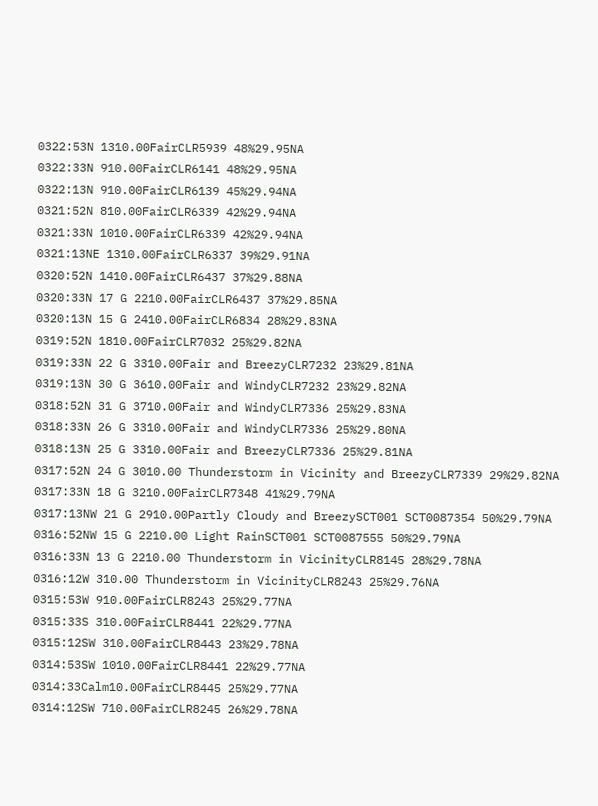0322:53N 1310.00FairCLR5939 48%29.95NA
0322:33N 910.00FairCLR6141 48%29.95NA
0322:13N 910.00FairCLR6139 45%29.94NA
0321:52N 810.00FairCLR6339 42%29.94NA
0321:33N 1010.00FairCLR6339 42%29.94NA
0321:13NE 1310.00FairCLR6337 39%29.91NA
0320:52N 1410.00FairCLR6437 37%29.88NA
0320:33N 17 G 2210.00FairCLR6437 37%29.85NA
0320:13N 15 G 2410.00FairCLR6834 28%29.83NA
0319:52N 1810.00FairCLR7032 25%29.82NA
0319:33N 22 G 3310.00Fair and BreezyCLR7232 23%29.81NA
0319:13N 30 G 3610.00Fair and WindyCLR7232 23%29.82NA
0318:52N 31 G 3710.00Fair and WindyCLR7336 25%29.83NA
0318:33N 26 G 3310.00Fair and WindyCLR7336 25%29.80NA
0318:13N 25 G 3310.00Fair and BreezyCLR7336 25%29.81NA
0317:52N 24 G 3010.00 Thunderstorm in Vicinity and BreezyCLR7339 29%29.82NA
0317:33N 18 G 3210.00FairCLR7348 41%29.79NA
0317:13NW 21 G 2910.00Partly Cloudy and BreezySCT001 SCT0087354 50%29.79NA
0316:52NW 15 G 2210.00 Light RainSCT001 SCT0087555 50%29.79NA
0316:33N 13 G 2210.00 Thunderstorm in VicinityCLR8145 28%29.78NA
0316:12W 310.00 Thunderstorm in VicinityCLR8243 25%29.76NA
0315:53W 910.00FairCLR8243 25%29.77NA
0315:33S 310.00FairCLR8441 22%29.77NA
0315:12SW 310.00FairCLR8443 23%29.78NA
0314:53SW 1010.00FairCLR8441 22%29.77NA
0314:33Calm10.00FairCLR8445 25%29.77NA
0314:12SW 710.00FairCLR8245 26%29.78NA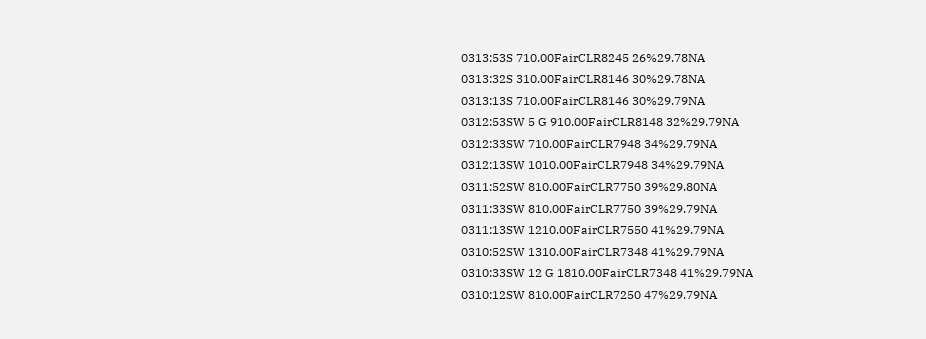0313:53S 710.00FairCLR8245 26%29.78NA
0313:32S 310.00FairCLR8146 30%29.78NA
0313:13S 710.00FairCLR8146 30%29.79NA
0312:53SW 5 G 910.00FairCLR8148 32%29.79NA
0312:33SW 710.00FairCLR7948 34%29.79NA
0312:13SW 1010.00FairCLR7948 34%29.79NA
0311:52SW 810.00FairCLR7750 39%29.80NA
0311:33SW 810.00FairCLR7750 39%29.79NA
0311:13SW 1210.00FairCLR7550 41%29.79NA
0310:52SW 1310.00FairCLR7348 41%29.79NA
0310:33SW 12 G 1810.00FairCLR7348 41%29.79NA
0310:12SW 810.00FairCLR7250 47%29.79NA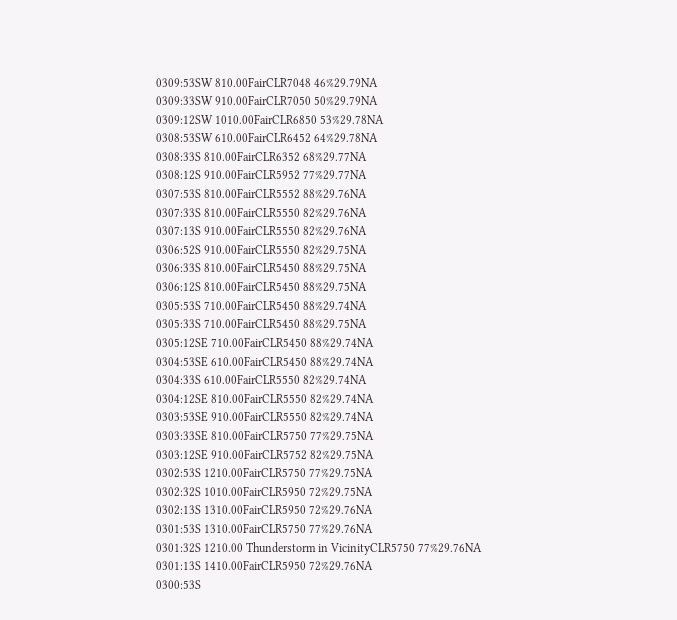0309:53SW 810.00FairCLR7048 46%29.79NA
0309:33SW 910.00FairCLR7050 50%29.79NA
0309:12SW 1010.00FairCLR6850 53%29.78NA
0308:53SW 610.00FairCLR6452 64%29.78NA
0308:33S 810.00FairCLR6352 68%29.77NA
0308:12S 910.00FairCLR5952 77%29.77NA
0307:53S 810.00FairCLR5552 88%29.76NA
0307:33S 810.00FairCLR5550 82%29.76NA
0307:13S 910.00FairCLR5550 82%29.76NA
0306:52S 910.00FairCLR5550 82%29.75NA
0306:33S 810.00FairCLR5450 88%29.75NA
0306:12S 810.00FairCLR5450 88%29.75NA
0305:53S 710.00FairCLR5450 88%29.74NA
0305:33S 710.00FairCLR5450 88%29.75NA
0305:12SE 710.00FairCLR5450 88%29.74NA
0304:53SE 610.00FairCLR5450 88%29.74NA
0304:33S 610.00FairCLR5550 82%29.74NA
0304:12SE 810.00FairCLR5550 82%29.74NA
0303:53SE 910.00FairCLR5550 82%29.74NA
0303:33SE 810.00FairCLR5750 77%29.75NA
0303:12SE 910.00FairCLR5752 82%29.75NA
0302:53S 1210.00FairCLR5750 77%29.75NA
0302:32S 1010.00FairCLR5950 72%29.75NA
0302:13S 1310.00FairCLR5950 72%29.76NA
0301:53S 1310.00FairCLR5750 77%29.76NA
0301:32S 1210.00 Thunderstorm in VicinityCLR5750 77%29.76NA
0301:13S 1410.00FairCLR5950 72%29.76NA
0300:53S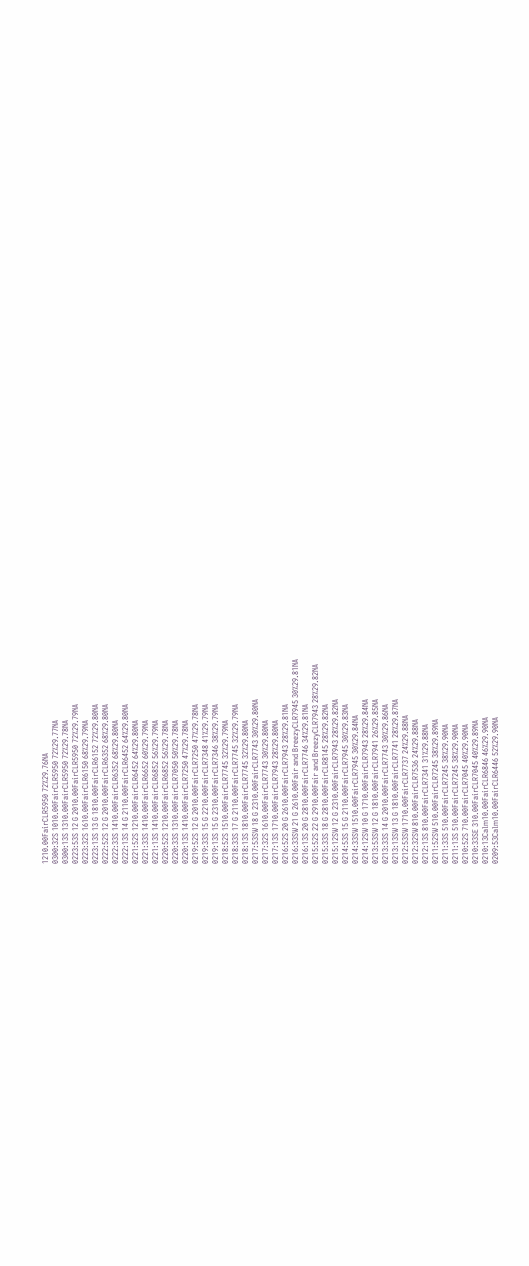1210.00FairCLR5950 72%29.76NA
0300:32S 1010.00FairCLR5950 72%29.77NA
0300:13S 1310.00FairCLR5950 72%29.78NA
0223:53S 12 G 2010.00FairCLR5950 72%29.79NA
0223:32S 1610.00FairCLR6150 68%29.79NA
0223:13S 13 G 1810.00FairCLR6152 72%29.80NA
0222:52S 12 G 2010.00FairCLR6352 68%29.80NA
0222:33S 1410.00FairCLR6352 68%29.80NA
0222:13S 14 G 2110.00FairCLR6452 64%29.80NA
0221:52S 1210.00FairCLR6452 64%29.80NA
0221:33S 1410.00FairCLR6652 60%29.79NA
0221:13S 1410.00FairCLR6852 56%29.79NA
0220:52S 1210.00FairCLR6852 56%29.78NA
0220:33S 1310.00FairCLR7050 50%29.78NA
0220:13S 1410.00FairCLR7250 47%29.78NA
0219:52S 12 G 2010.00FairCLR7250 47%29.78NA
0219:33S 15 G 2210.00FairCLR7348 41%29.79NA
0219:13S 15 G 2310.00FairCLR7346 38%29.79NA
0218:52S 1510.00FairCLR7745 32%29.79NA
0218:33S 17 G 2110.00FairCLR7745 32%29.79NA
0218:13S 1810.00FairCLR7745 32%29.80NA
0217:53SW 18 G 2310.00FairCLR7743 30%29.80NA
0217:32S 1610.00FairCLR7743 30%29.80NA
0217:13S 1710.00FairCLR7943 28%29.80NA
0216:52S 20 G 2610.00FairCLR7943 28%29.81NA
0216:33SW 21 G 2610.00Fair and BreezyCLR7945 30%29.81NA
0216:13S 20 G 2810.00FairCLR7746 34%29.81NA
0215:52S 22 G 2910.00Fair and BreezyCLR7943 28%29.82NA
0215:33S 18 G 2810.00FairCLR8145 28%29.82NA
0215:12SW 12 G 2310.00FairCLR7943 28%29.82NA
0214:53S 15 G 2110.00FairCLR7945 30%29.83NA
0214:33SW 1510.00FairCLR7945 30%29.84NA
0214:12SW 10 G 1710.00FairCLR7943 28%29.84NA
0213:53SW 12 G 1810.00FairCLR7941 26%29.85NA
0213:33S 14 G 2010.00FairCLR7743 30%29.86NA
0213:13SW 13 G 1810.00FairCLR7741 28%29.87NA
0212:53SW 1710.00FairCLR7737 24%29.88NA
0212:32SW 810.00FairCLR7536 24%29.88NA
0212:13S 810.00FairCLR7341 31%29.88NA
0211:52SW 510.00FairCLR7245 38%29.89NA
0211:33S 510.00FairCLR7245 38%29.90NA
0211:13S 510.00FairCLR7245 38%29.90NA
0210:52S 710.00FairCLR7045 40%29.90NA
0210:33SE 310.00FairCLR7045 40%29.89NA
0210:13Calm10.00FairCLR6846 46%29.90NA
0209:53Calm10.00FairCLR6446 52%29.90NA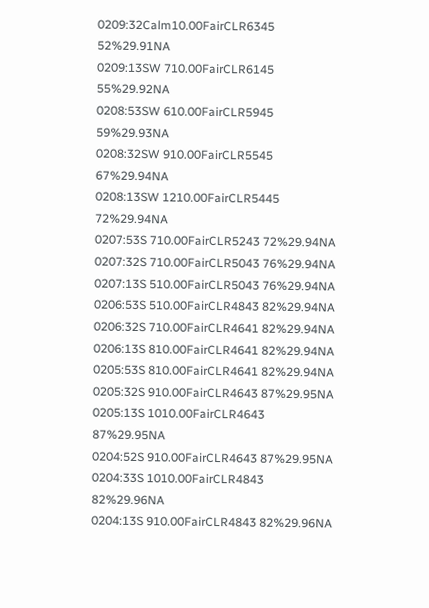0209:32Calm10.00FairCLR6345 52%29.91NA
0209:13SW 710.00FairCLR6145 55%29.92NA
0208:53SW 610.00FairCLR5945 59%29.93NA
0208:32SW 910.00FairCLR5545 67%29.94NA
0208:13SW 1210.00FairCLR5445 72%29.94NA
0207:53S 710.00FairCLR5243 72%29.94NA
0207:32S 710.00FairCLR5043 76%29.94NA
0207:13S 510.00FairCLR5043 76%29.94NA
0206:53S 510.00FairCLR4843 82%29.94NA
0206:32S 710.00FairCLR4641 82%29.94NA
0206:13S 810.00FairCLR4641 82%29.94NA
0205:53S 810.00FairCLR4641 82%29.94NA
0205:32S 910.00FairCLR4643 87%29.95NA
0205:13S 1010.00FairCLR4643 87%29.95NA
0204:52S 910.00FairCLR4643 87%29.95NA
0204:33S 1010.00FairCLR4843 82%29.96NA
0204:13S 910.00FairCLR4843 82%29.96NA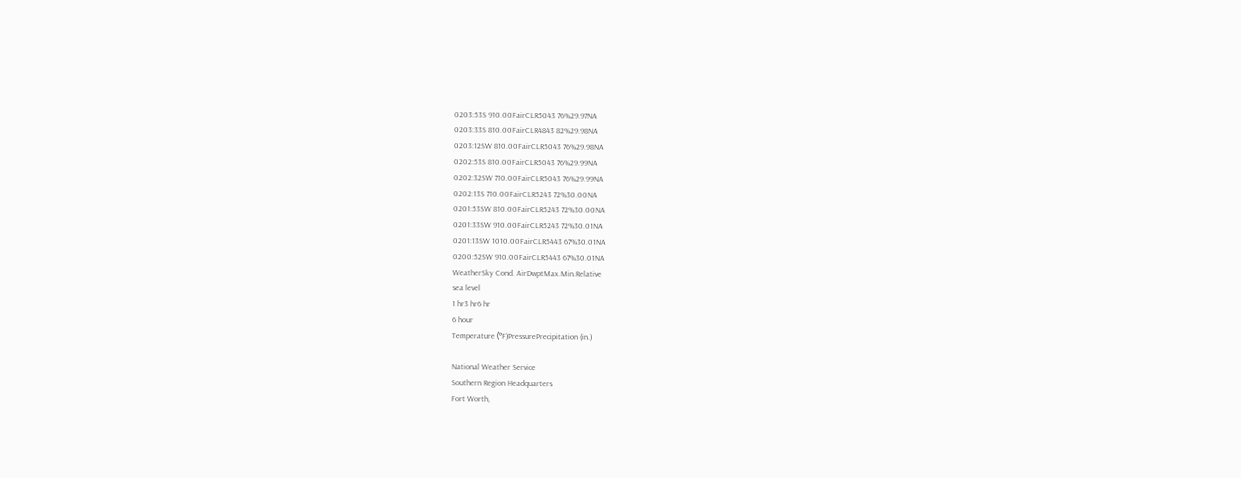0203:53S 910.00FairCLR5043 76%29.97NA
0203:33S 810.00FairCLR4843 82%29.98NA
0203:12SW 810.00FairCLR5043 76%29.98NA
0202:53S 810.00FairCLR5043 76%29.99NA
0202:32SW 710.00FairCLR5043 76%29.99NA
0202:13S 710.00FairCLR5243 72%30.00NA
0201:53SW 810.00FairCLR5243 72%30.00NA
0201:33SW 910.00FairCLR5243 72%30.01NA
0201:13SW 1010.00FairCLR5443 67%30.01NA
0200:52SW 910.00FairCLR5443 67%30.01NA
WeatherSky Cond. AirDwptMax.Min.Relative
sea level
1 hr3 hr6 hr
6 hour
Temperature (ºF)PressurePrecipitation (in.)

National Weather Service
Southern Region Headquarters
Fort Worth,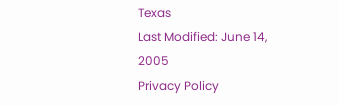Texas
Last Modified: June 14, 2005
Privacy Policy